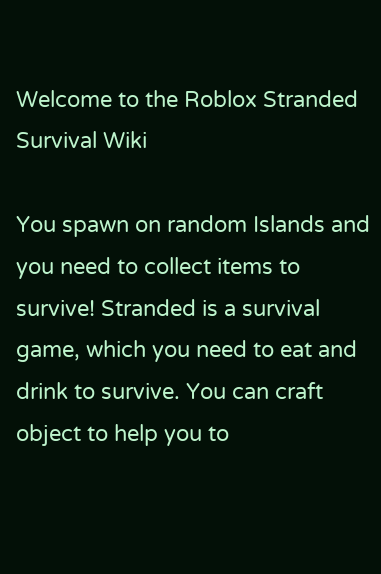Welcome to the Roblox Stranded Survival Wiki

You spawn on random Islands and you need to collect items to survive! Stranded is a survival game, which you need to eat and drink to survive. You can craft object to help you to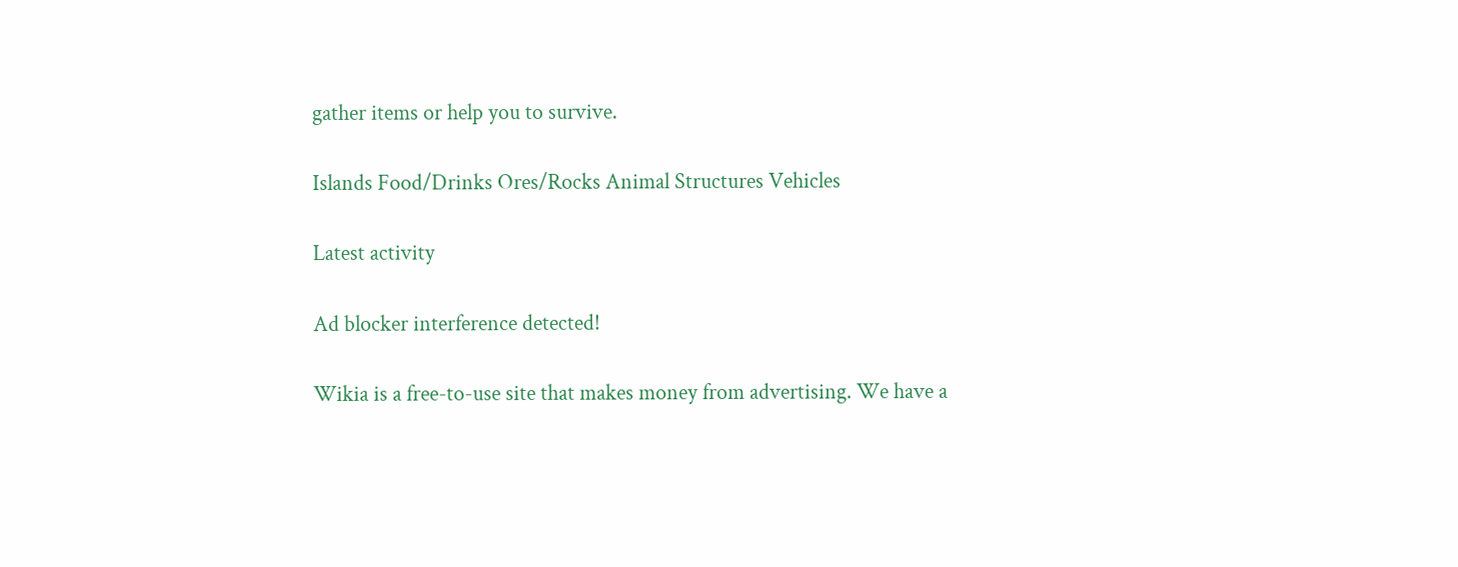gather items or help you to survive.

Islands Food/Drinks Ores/Rocks Animal Structures Vehicles

Latest activity

Ad blocker interference detected!

Wikia is a free-to-use site that makes money from advertising. We have a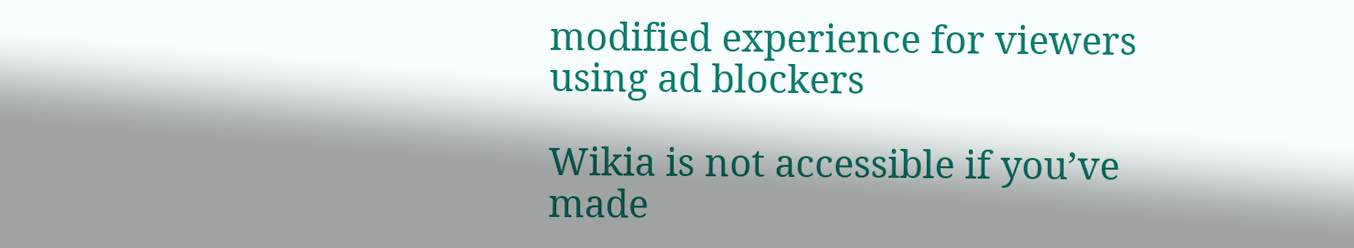modified experience for viewers using ad blockers

Wikia is not accessible if you’ve made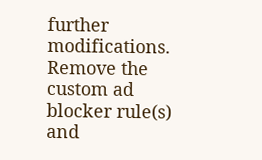further modifications. Remove the custom ad blocker rule(s) and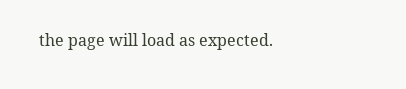the page will load as expected.